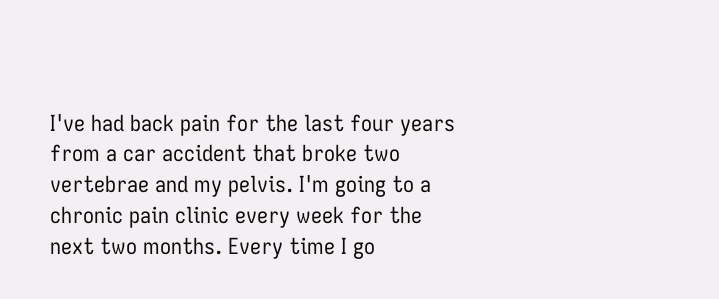I've had back pain for the last four years from a car accident that broke two vertebrae and my pelvis. I'm going to a chronic pain clinic every week for the next two months. Every time I go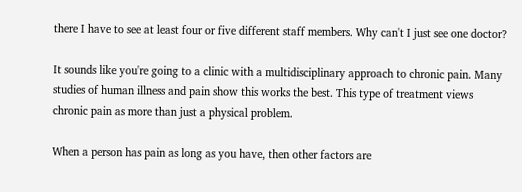there I have to see at least four or five different staff members. Why can't I just see one doctor?

It sounds like you're going to a clinic with a multidisciplinary approach to chronic pain. Many studies of human illness and pain show this works the best. This type of treatment views chronic pain as more than just a physical problem.

When a person has pain as long as you have, then other factors are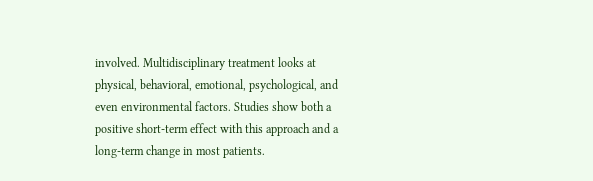involved. Multidisciplinary treatment looks at physical, behavioral, emotional, psychological, and even environmental factors. Studies show both a positive short-term effect with this approach and a long-term change in most patients.